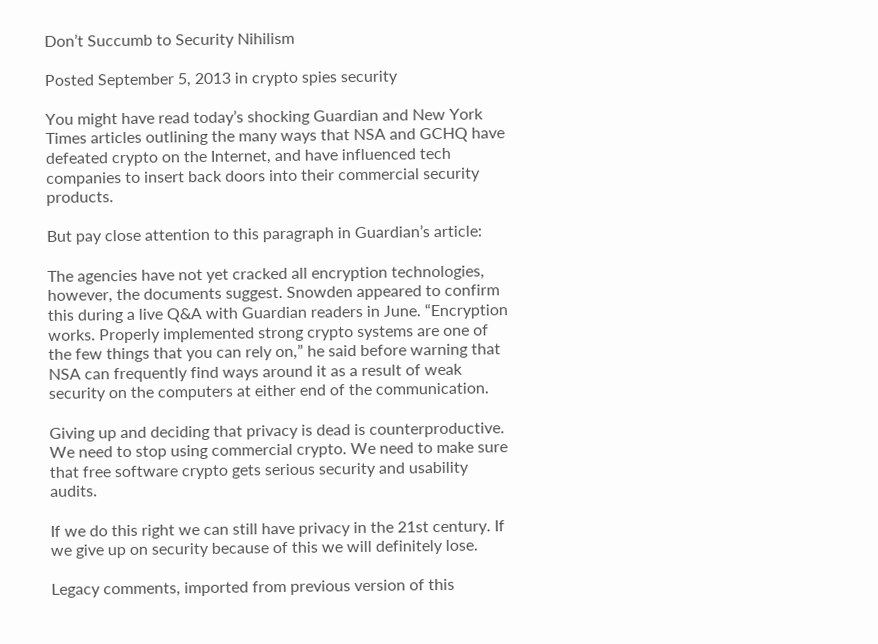Don’t Succumb to Security Nihilism

Posted September 5, 2013 in crypto spies security

You might have read today’s shocking Guardian and New York Times articles outlining the many ways that NSA and GCHQ have defeated crypto on the Internet, and have influenced tech companies to insert back doors into their commercial security products.

But pay close attention to this paragraph in Guardian’s article:

The agencies have not yet cracked all encryption technologies, however, the documents suggest. Snowden appeared to confirm this during a live Q&A with Guardian readers in June. “Encryption works. Properly implemented strong crypto systems are one of the few things that you can rely on,” he said before warning that NSA can frequently find ways around it as a result of weak security on the computers at either end of the communication.

Giving up and deciding that privacy is dead is counterproductive. We need to stop using commercial crypto. We need to make sure that free software crypto gets serious security and usability audits.

If we do this right we can still have privacy in the 21st century. If we give up on security because of this we will definitely lose.

Legacy comments, imported from previous version of this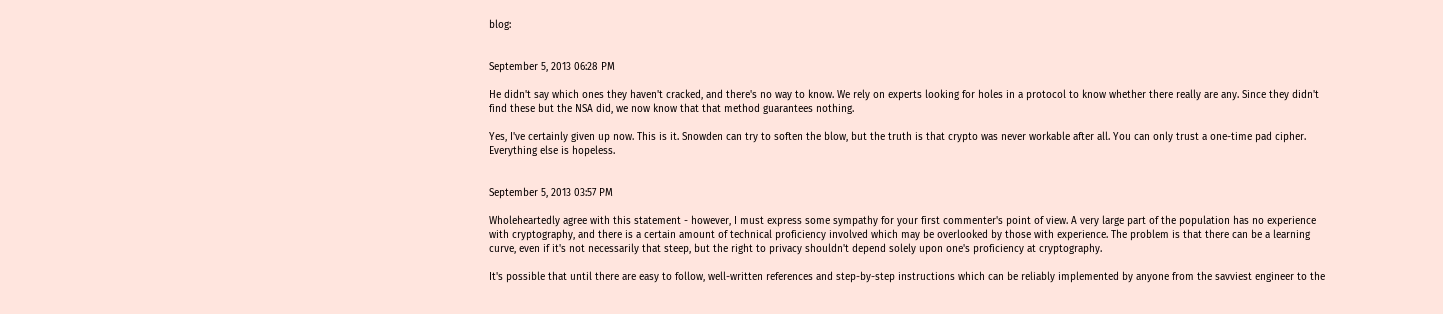blog:


September 5, 2013 06:28 PM

He didn't say which ones they haven't cracked, and there's no way to know. We rely on experts looking for holes in a protocol to know whether there really are any. Since they didn't find these but the NSA did, we now know that that method guarantees nothing.

Yes, I've certainly given up now. This is it. Snowden can try to soften the blow, but the truth is that crypto was never workable after all. You can only trust a one-time pad cipher. Everything else is hopeless.


September 5, 2013 03:57 PM

Wholeheartedly agree with this statement - however, I must express some sympathy for your first commenter's point of view. A very large part of the population has no experience with cryptography, and there is a certain amount of technical proficiency involved which may be overlooked by those with experience. The problem is that there can be a learning curve, even if it's not necessarily that steep, but the right to privacy shouldn't depend solely upon one's proficiency at cryptography.

It's possible that until there are easy to follow, well-written references and step-by-step instructions which can be reliably implemented by anyone from the savviest engineer to the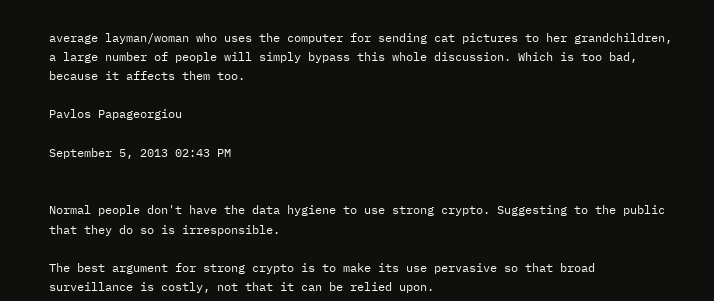average layman/woman who uses the computer for sending cat pictures to her grandchildren, a large number of people will simply bypass this whole discussion. Which is too bad, because it affects them too.

Pavlos Papageorgiou

September 5, 2013 02:43 PM


Normal people don't have the data hygiene to use strong crypto. Suggesting to the public that they do so is irresponsible.

The best argument for strong crypto is to make its use pervasive so that broad surveillance is costly, not that it can be relied upon.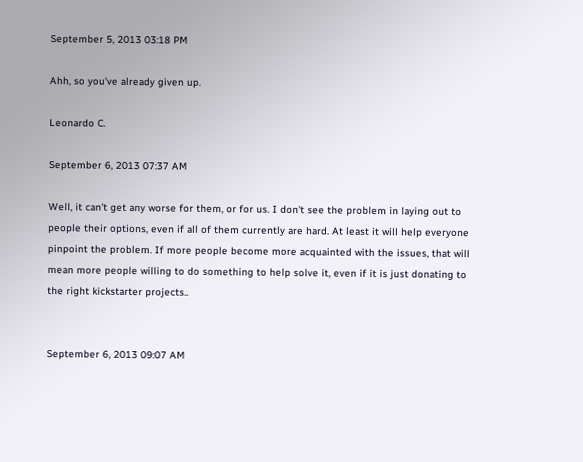September 5, 2013 03:18 PM

Ahh, so you've already given up.

Leonardo C.

September 6, 2013 07:37 AM

Well, it can't get any worse for them, or for us. I don't see the problem in laying out to people their options, even if all of them currently are hard. At least it will help everyone pinpoint the problem. If more people become more acquainted with the issues, that will mean more people willing to do something to help solve it, even if it is just donating to the right kickstarter projects..


September 6, 2013 09:07 AM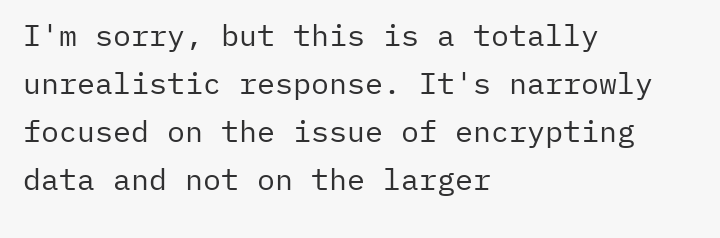I'm sorry, but this is a totally unrealistic response. It's narrowly focused on the issue of encrypting data and not on the larger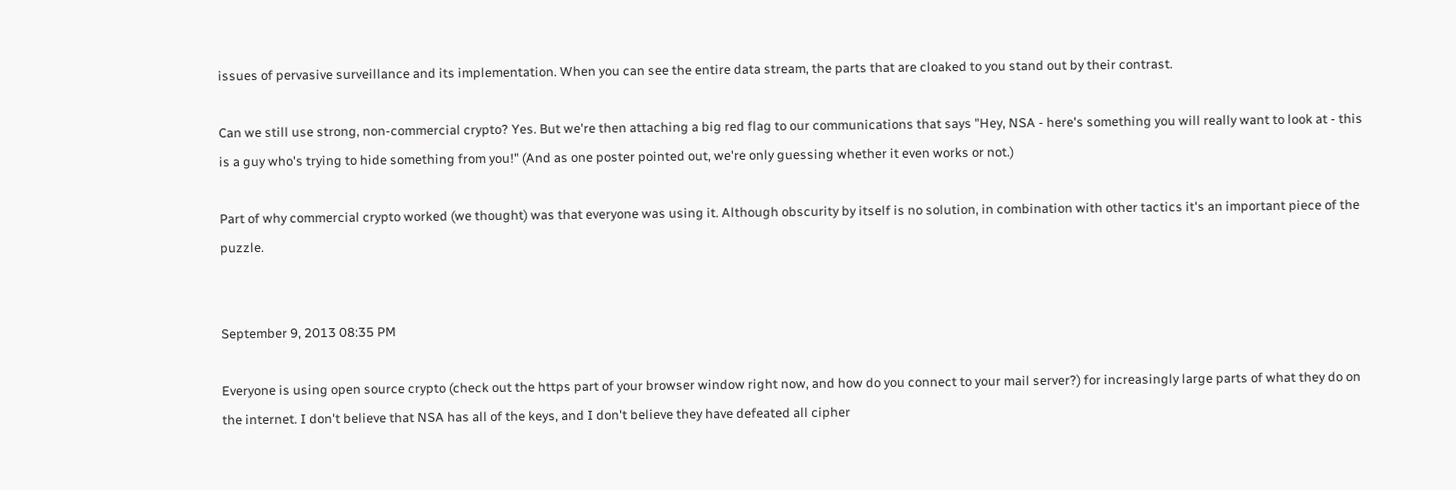issues of pervasive surveillance and its implementation. When you can see the entire data stream, the parts that are cloaked to you stand out by their contrast.

Can we still use strong, non-commercial crypto? Yes. But we're then attaching a big red flag to our communications that says "Hey, NSA - here's something you will really want to look at - this is a guy who's trying to hide something from you!" (And as one poster pointed out, we're only guessing whether it even works or not.)

Part of why commercial crypto worked (we thought) was that everyone was using it. Although obscurity by itself is no solution, in combination with other tactics it's an important piece of the puzzle.


September 9, 2013 08:35 PM

Everyone is using open source crypto (check out the https part of your browser window right now, and how do you connect to your mail server?) for increasingly large parts of what they do on the internet. I don't believe that NSA has all of the keys, and I don't believe they have defeated all cipher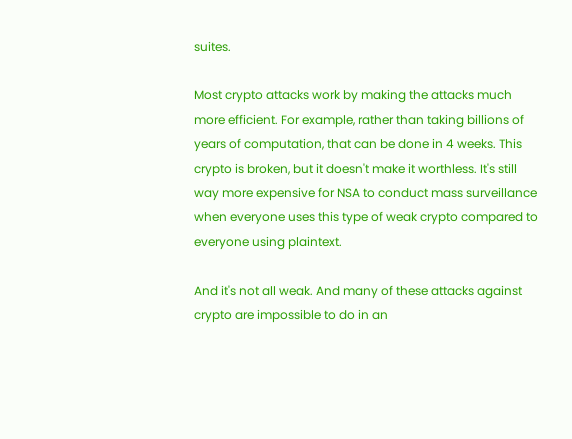suites.

Most crypto attacks work by making the attacks much more efficient. For example, rather than taking billions of years of computation, that can be done in 4 weeks. This crypto is broken, but it doesn't make it worthless. It's still way more expensive for NSA to conduct mass surveillance when everyone uses this type of weak crypto compared to everyone using plaintext.

And it's not all weak. And many of these attacks against crypto are impossible to do in an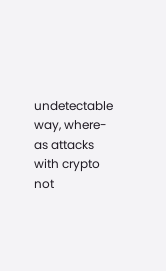undetectable way, where-as attacks with crypto not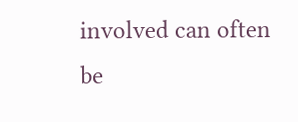involved can often be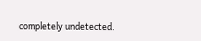completely undetected.